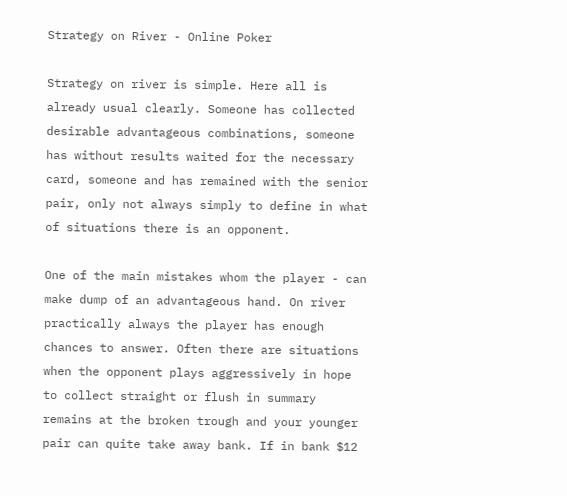Strategy on River - Online Poker

Strategy on river is simple. Here all is already usual clearly. Someone has collected desirable advantageous combinations, someone has without results waited for the necessary card, someone and has remained with the senior pair, only not always simply to define in what of situations there is an opponent.

One of the main mistakes whom the player - can make dump of an advantageous hand. On river practically always the player has enough chances to answer. Often there are situations when the opponent plays aggressively in hope to collect straight or flush in summary remains at the broken trough and your younger pair can quite take away bank. If in bank $12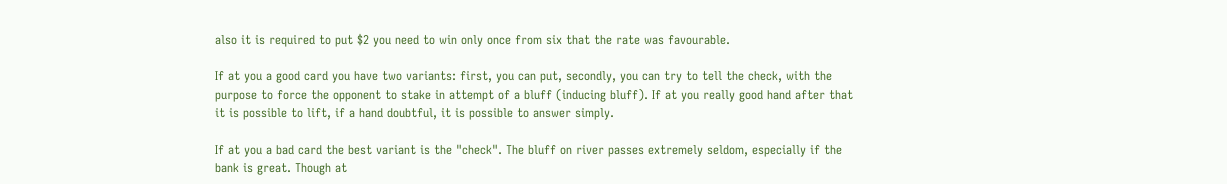also it is required to put $2 you need to win only once from six that the rate was favourable.

If at you a good card you have two variants: first, you can put, secondly, you can try to tell the check, with the purpose to force the opponent to stake in attempt of a bluff (inducing bluff). If at you really good hand after that it is possible to lift, if a hand doubtful, it is possible to answer simply.

If at you a bad card the best variant is the "check". The bluff on river passes extremely seldom, especially if the bank is great. Though at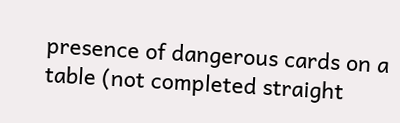presence of dangerous cards on a table (not completed straight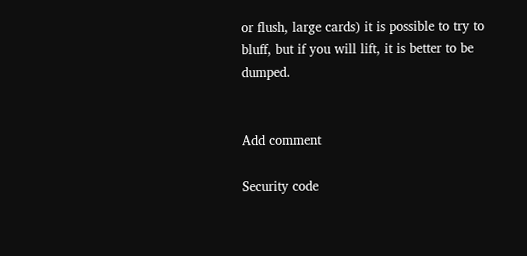or flush, large cards) it is possible to try to bluff, but if you will lift, it is better to be dumped.


Add comment

Security code